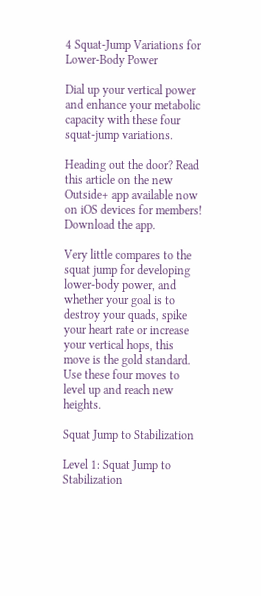4 Squat-Jump Variations for Lower-Body Power

Dial up your vertical power and enhance your metabolic capacity with these four squat-jump variations.

Heading out the door? Read this article on the new Outside+ app available now on iOS devices for members! Download the app.

Very little compares to the squat jump for developing lower-body power, and whether your goal is to destroy your quads, spike your heart rate or increase your vertical hops, this move is the gold standard. Use these four moves to level up and reach new heights.

Squat Jump to Stabilization

Level 1: Squat Jump to Stabilization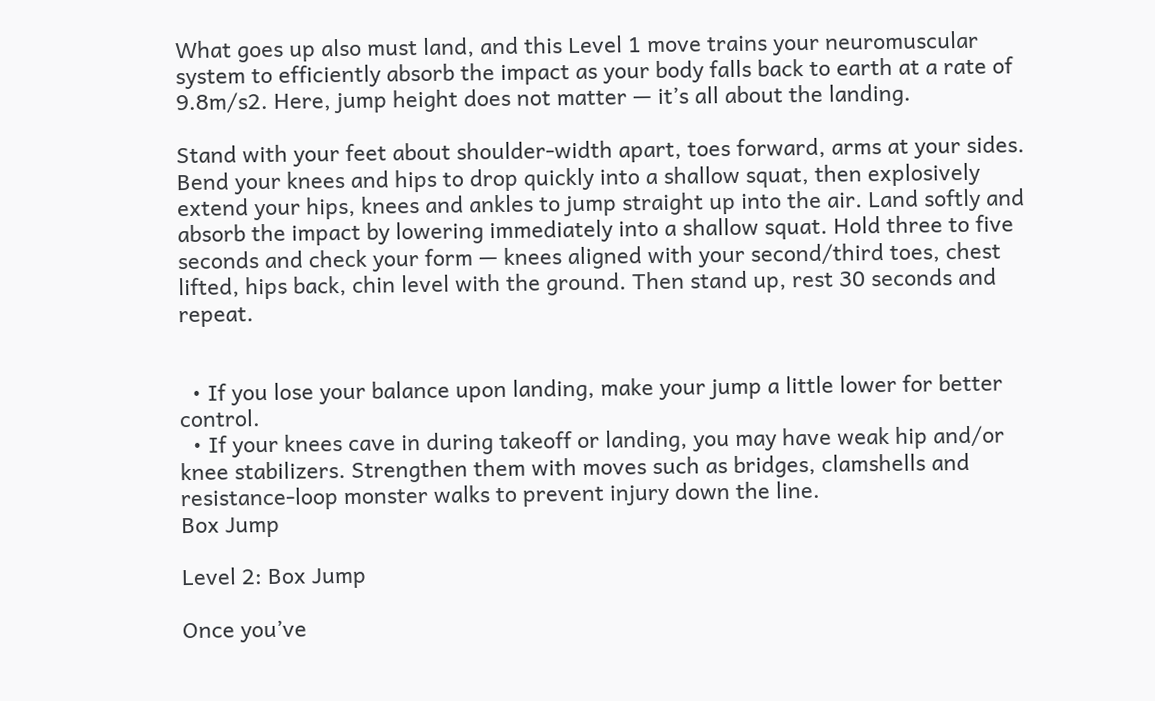What goes up also must land, and this Level 1 move trains your neuromuscular system to efficiently absorb the impact as your body falls back to earth at a rate of 9.8m/s2. Here, jump height does not matter — it’s all about the landing.

Stand with your feet about shoulder-width apart, toes forward, arms at your sides. Bend your knees and hips to drop quickly into a shallow squat, then explosively extend your hips, knees and ankles to jump straight up into the air. Land softly and absorb the impact by lowering immediately into a shallow squat. Hold three to five seconds and check your form — knees aligned with your second/third toes, chest lifted, hips back, chin level with the ground. Then stand up, rest 30 seconds and repeat.


  • If you lose your balance upon landing, make your jump a little lower for better control.
  • If your knees cave in during takeoff or landing, you may have weak hip and/or knee stabilizers. Strengthen them with moves such as bridges, clamshells and resistance-loop monster walks to prevent injury down the line.
Box Jump

Level 2: Box Jump

Once you’ve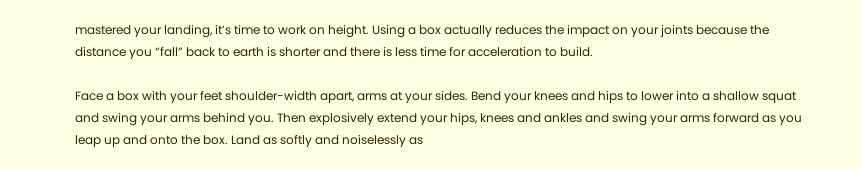mastered your landing, it’s time to work on height. Using a box actually reduces the impact on your joints because the distance you “fall” back to earth is shorter and there is less time for acceleration to build.

Face a box with your feet shoulder-width apart, arms at your sides. Bend your knees and hips to lower into a shallow squat and swing your arms behind you. Then explosively extend your hips, knees and ankles and swing your arms forward as you leap up and onto the box. Land as softly and noiselessly as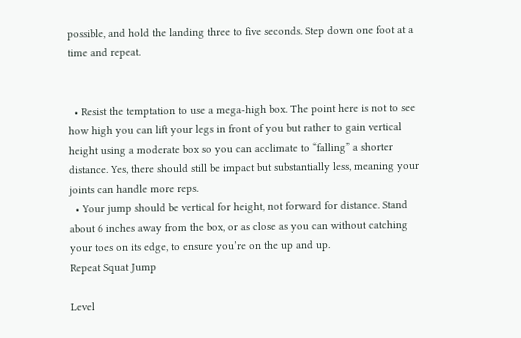possible, and hold the landing three to five seconds. Step down one foot at a time and repeat.


  • Resist the temptation to use a mega-high box. The point here is not to see how high you can lift your legs in front of you but rather to gain vertical height using a moderate box so you can acclimate to “falling” a shorter distance. Yes, there should still be impact but substantially less, meaning your joints can handle more reps.
  • Your jump should be vertical for height, not forward for distance. Stand about 6 inches away from the box, or as close as you can without catching your toes on its edge, to ensure you’re on the up and up.
Repeat Squat Jump

Level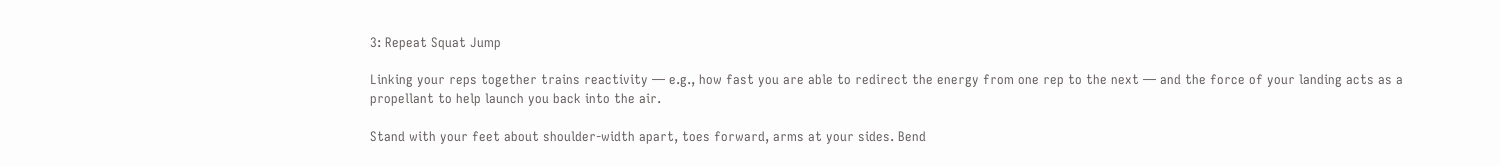3: Repeat Squat Jump

Linking your reps together trains reactivity — e.g., how fast you are able to redirect the energy from one rep to the next — and the force of your landing acts as a propellant to help launch you back into the air.

Stand with your feet about shoulder-width apart, toes forward, arms at your sides. Bend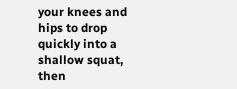your knees and hips to drop quickly into a shallow squat, then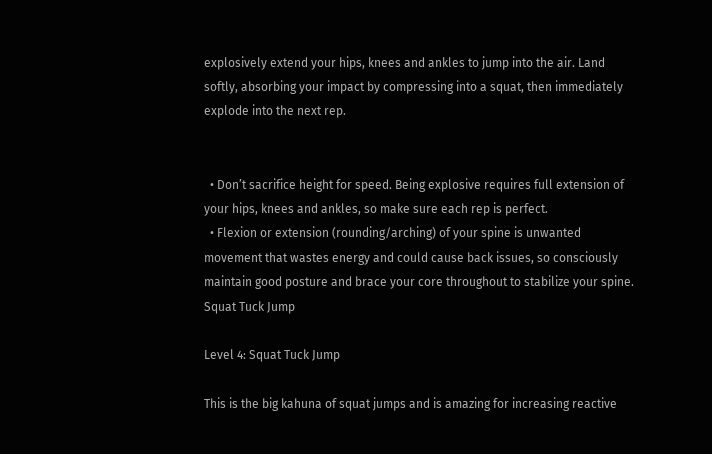explosively extend your hips, knees and ankles to jump into the air. Land softly, absorbing your impact by compressing into a squat, then immediately explode into the next rep.


  • Don’t sacrifice height for speed. Being explosive requires full extension of your hips, knees and ankles, so make sure each rep is perfect.
  • Flexion or extension (rounding/arching) of your spine is unwanted movement that wastes energy and could cause back issues, so consciously maintain good posture and brace your core throughout to stabilize your spine.
Squat Tuck Jump

Level 4: Squat Tuck Jump

This is the big kahuna of squat jumps and is amazing for increasing reactive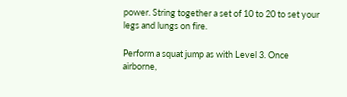power. String together a set of 10 to 20 to set your legs and lungs on fire.

Perform a squat jump as with Level 3. Once airborne,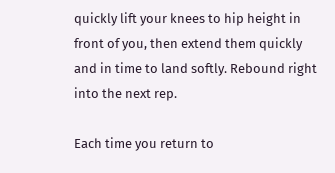quickly lift your knees to hip height in front of you, then extend them quickly and in time to land softly. Rebound right into the next rep.

Each time you return to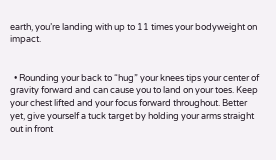earth, you’re landing with up to 11 times your bodyweight on impact.


  • Rounding your back to “hug” your knees tips your center of gravity forward and can cause you to land on your toes. Keep your chest lifted and your focus forward throughout. Better yet, give yourself a tuck target by holding your arms straight out in front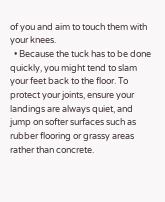of you and aim to touch them with your knees.
  • Because the tuck has to be done quickly, you might tend to slam your feet back to the floor. To protect your joints, ensure your landings are always quiet, and jump on softer surfaces such as rubber flooring or grassy areas rather than concrete.